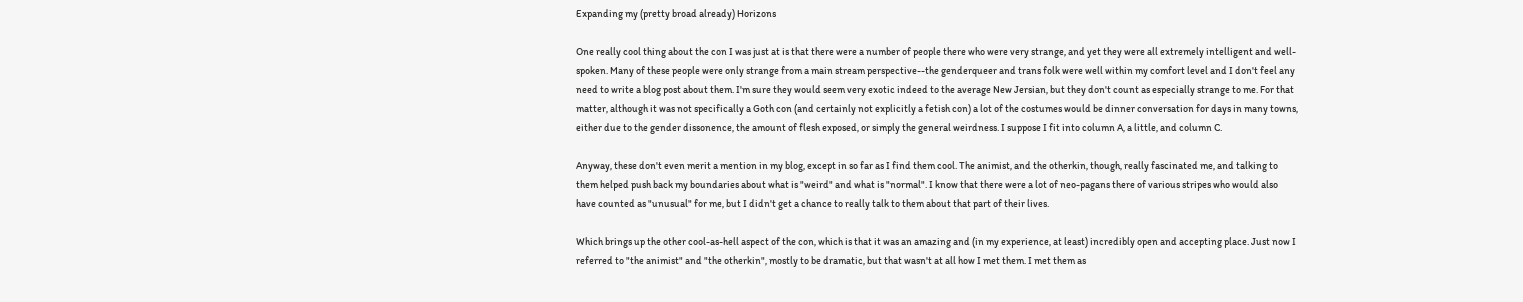Expanding my (pretty broad already) Horizons

One really cool thing about the con I was just at is that there were a number of people there who were very strange, and yet they were all extremely intelligent and well-spoken. Many of these people were only strange from a main stream perspective--the genderqueer and trans folk were well within my comfort level and I don't feel any need to write a blog post about them. I'm sure they would seem very exotic indeed to the average New Jersian, but they don't count as especially strange to me. For that matter, although it was not specifically a Goth con (and certainly not explicitly a fetish con) a lot of the costumes would be dinner conversation for days in many towns, either due to the gender dissonence, the amount of flesh exposed, or simply the general weirdness. I suppose I fit into column A, a little, and column C.

Anyway, these don't even merit a mention in my blog, except in so far as I find them cool. The animist, and the otherkin, though, really fascinated me, and talking to them helped push back my boundaries about what is "weird" and what is "normal". I know that there were a lot of neo-pagans there of various stripes who would also have counted as "unusual" for me, but I didn't get a chance to really talk to them about that part of their lives.

Which brings up the other cool-as-hell aspect of the con, which is that it was an amazing and (in my experience, at least) incredibly open and accepting place. Just now I referred to "the animist" and "the otherkin", mostly to be dramatic, but that wasn't at all how I met them. I met them as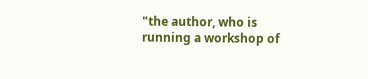"the author, who is running a workshop of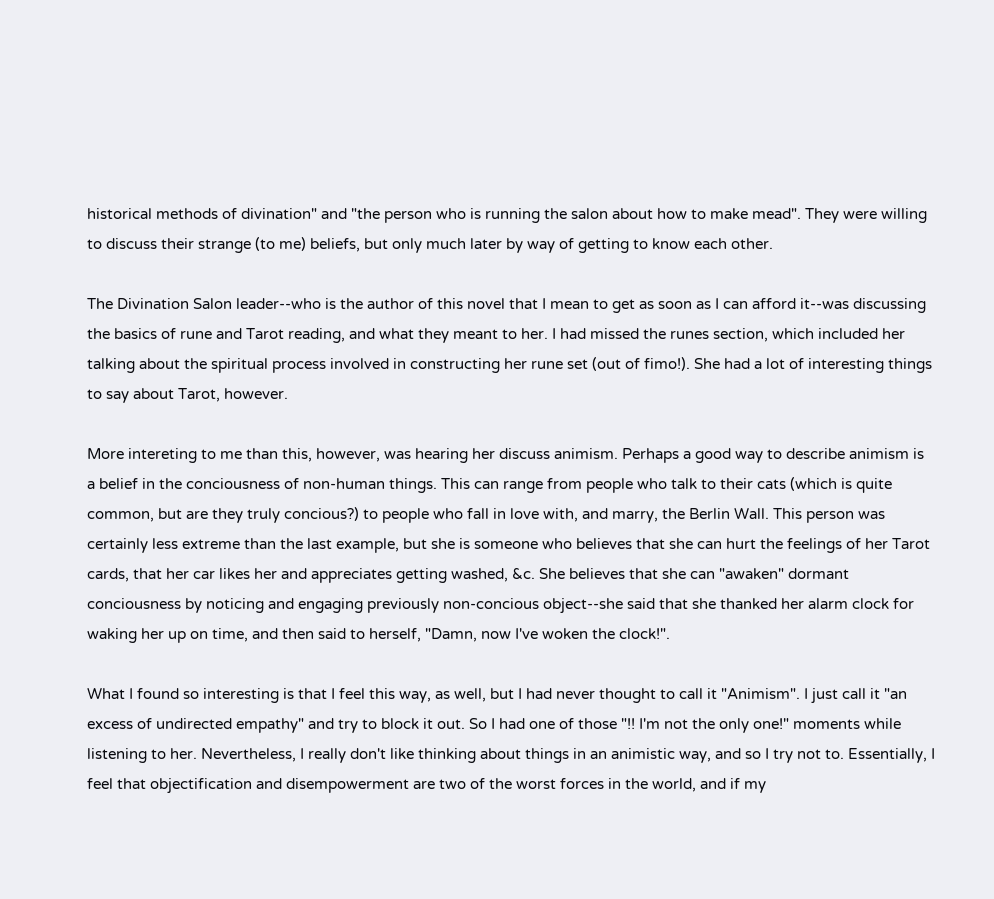historical methods of divination" and "the person who is running the salon about how to make mead". They were willing to discuss their strange (to me) beliefs, but only much later by way of getting to know each other.

The Divination Salon leader--who is the author of this novel that I mean to get as soon as I can afford it--was discussing the basics of rune and Tarot reading, and what they meant to her. I had missed the runes section, which included her talking about the spiritual process involved in constructing her rune set (out of fimo!). She had a lot of interesting things to say about Tarot, however.

More intereting to me than this, however, was hearing her discuss animism. Perhaps a good way to describe animism is a belief in the conciousness of non-human things. This can range from people who talk to their cats (which is quite common, but are they truly concious?) to people who fall in love with, and marry, the Berlin Wall. This person was certainly less extreme than the last example, but she is someone who believes that she can hurt the feelings of her Tarot cards, that her car likes her and appreciates getting washed, &c. She believes that she can "awaken" dormant conciousness by noticing and engaging previously non-concious object--she said that she thanked her alarm clock for waking her up on time, and then said to herself, "Damn, now I've woken the clock!".

What I found so interesting is that I feel this way, as well, but I had never thought to call it "Animism". I just call it "an excess of undirected empathy" and try to block it out. So I had one of those "!! I'm not the only one!" moments while listening to her. Nevertheless, I really don't like thinking about things in an animistic way, and so I try not to. Essentially, I feel that objectification and disempowerment are two of the worst forces in the world, and if my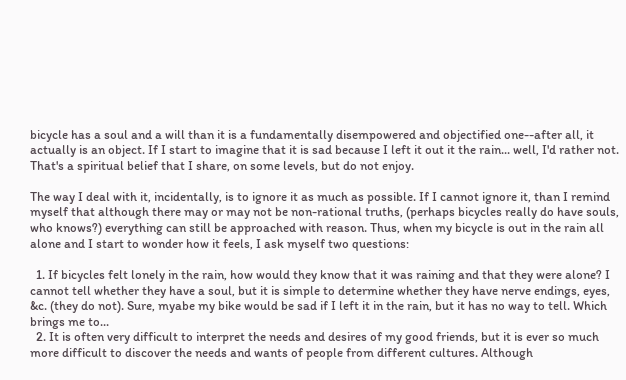bicycle has a soul and a will than it is a fundamentally disempowered and objectified one--after all, it actually is an object. If I start to imagine that it is sad because I left it out it the rain... well, I'd rather not. That's a spiritual belief that I share, on some levels, but do not enjoy.

The way I deal with it, incidentally, is to ignore it as much as possible. If I cannot ignore it, than I remind myself that although there may or may not be non-rational truths, (perhaps bicycles really do have souls, who knows?) everything can still be approached with reason. Thus, when my bicycle is out in the rain all alone and I start to wonder how it feels, I ask myself two questions:

  1. If bicycles felt lonely in the rain, how would they know that it was raining and that they were alone? I cannot tell whether they have a soul, but it is simple to determine whether they have nerve endings, eyes, &c. (they do not). Sure, myabe my bike would be sad if I left it in the rain, but it has no way to tell. Which brings me to...
  2. It is often very difficult to interpret the needs and desires of my good friends, but it is ever so much more difficult to discover the needs and wants of people from different cultures. Although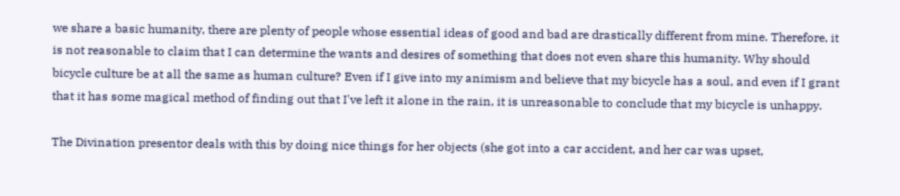we share a basic humanity, there are plenty of people whose essential ideas of good and bad are drastically different from mine. Therefore, it is not reasonable to claim that I can determine the wants and desires of something that does not even share this humanity. Why should bicycle culture be at all the same as human culture? Even if I give into my animism and believe that my bicycle has a soul, and even if I grant that it has some magical method of finding out that I've left it alone in the rain, it is unreasonable to conclude that my bicycle is unhappy.

The Divination presentor deals with this by doing nice things for her objects (she got into a car accident, and her car was upset,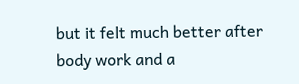but it felt much better after body work and a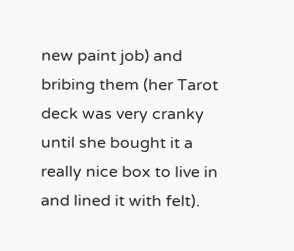new paint job) and bribing them (her Tarot deck was very cranky until she bought it a really nice box to live in and lined it with felt).